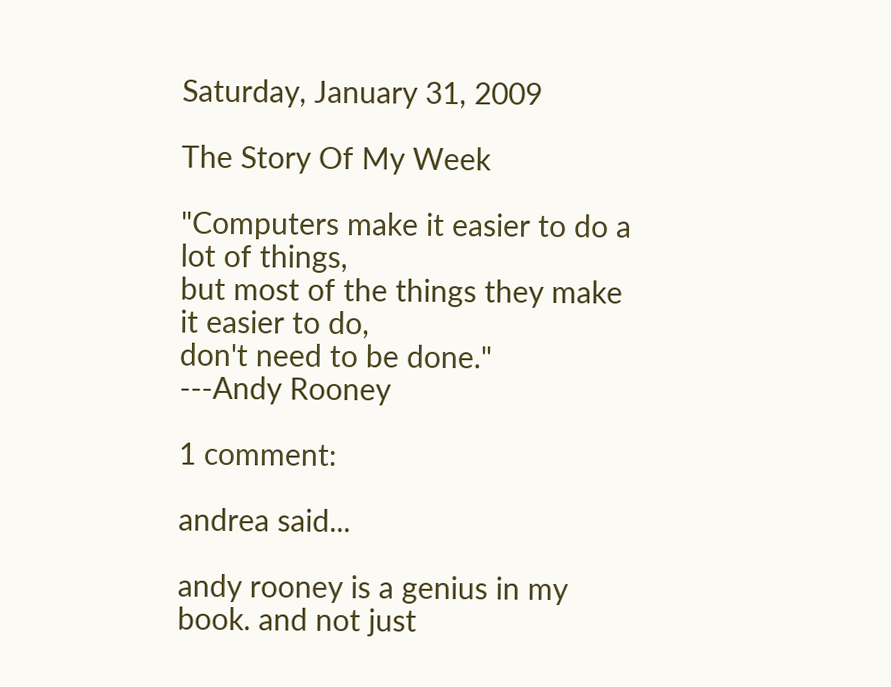Saturday, January 31, 2009

The Story Of My Week

"Computers make it easier to do a lot of things,
but most of the things they make it easier to do,
don't need to be done."
---Andy Rooney

1 comment:

andrea said...

andy rooney is a genius in my book. and not just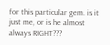for this particular gem. is it just me, or is he almost always RIGHT???